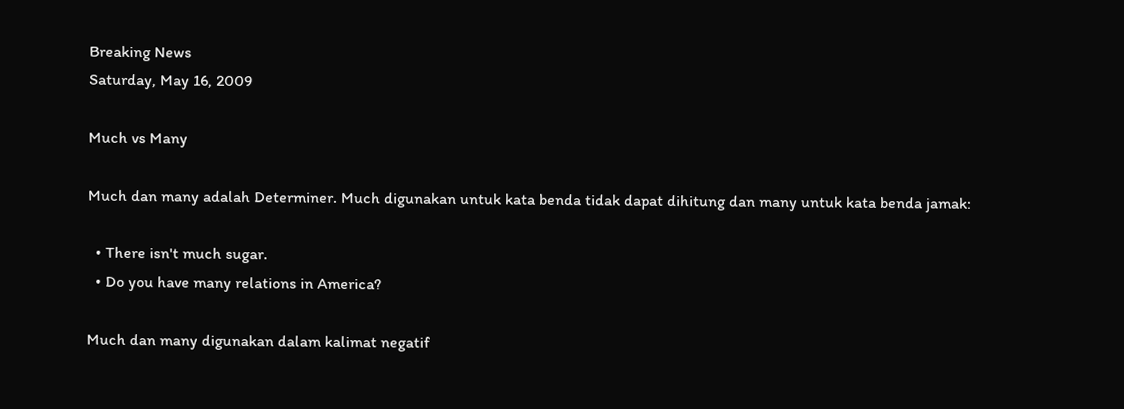Breaking News
Saturday, May 16, 2009

Much vs Many

Much dan many adalah Determiner. Much digunakan untuk kata benda tidak dapat dihitung dan many untuk kata benda jamak:

  • There isn't much sugar.
  • Do you have many relations in America?

Much dan many digunakan dalam kalimat negatif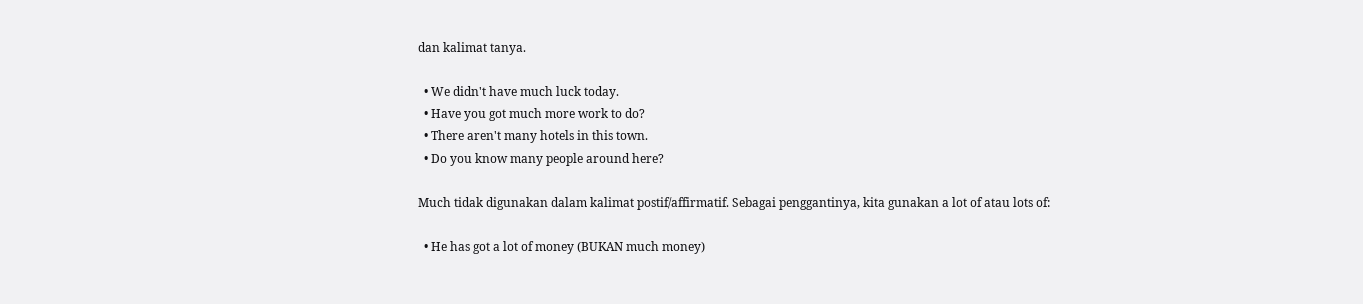dan kalimat tanya.

  • We didn't have much luck today.
  • Have you got much more work to do?
  • There aren't many hotels in this town.
  • Do you know many people around here?

Much tidak digunakan dalam kalimat postif/affirmatif. Sebagai penggantinya, kita gunakan a lot of atau lots of:

  • He has got a lot of money (BUKAN much money)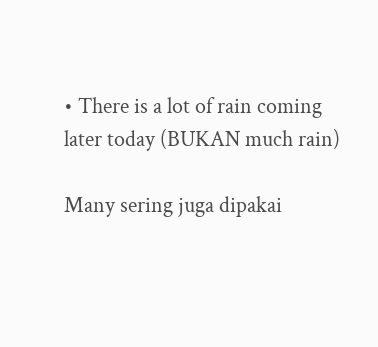• There is a lot of rain coming later today (BUKAN much rain)

Many sering juga dipakai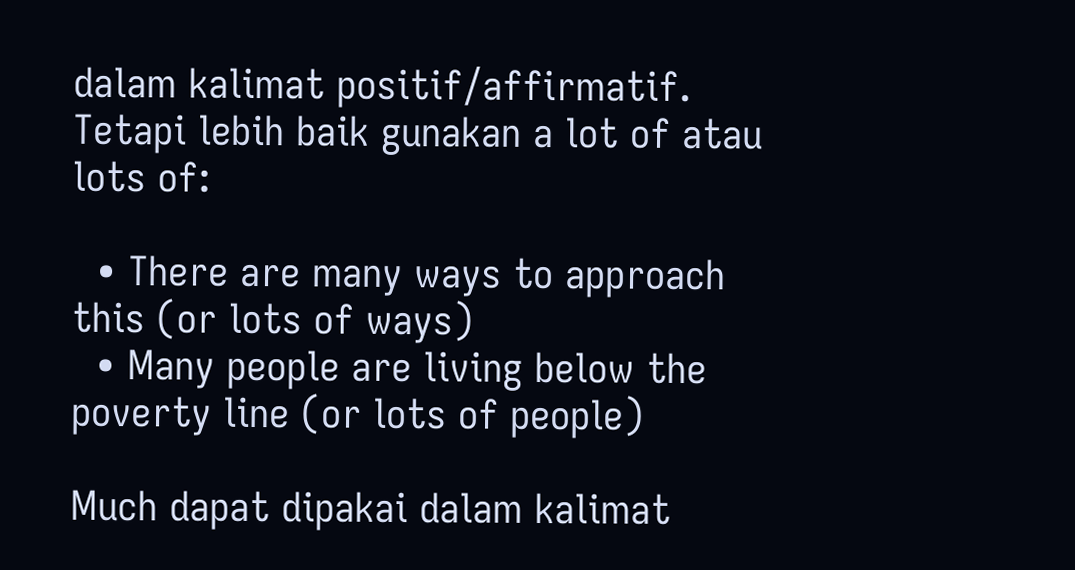dalam kalimat positif/affirmatif. Tetapi lebih baik gunakan a lot of atau lots of:

  • There are many ways to approach this (or lots of ways)
  • Many people are living below the poverty line (or lots of people)

Much dapat dipakai dalam kalimat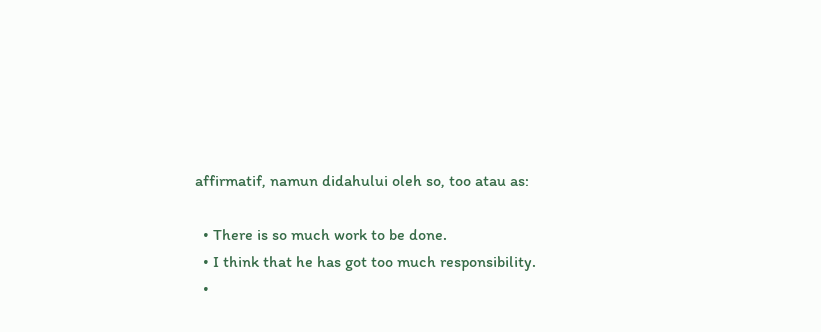affirmatif, namun didahului oleh so, too atau as:

  • There is so much work to be done.
  • I think that he has got too much responsibility.
  •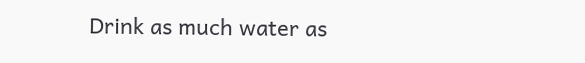Drink as much water as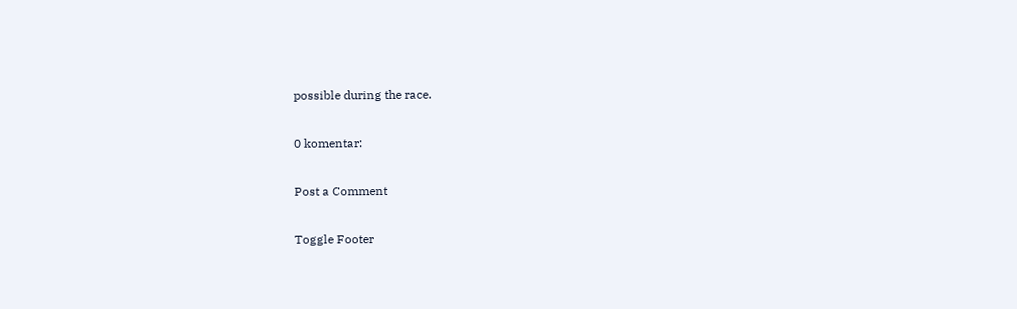possible during the race.

0 komentar:

Post a Comment

Toggle Footer